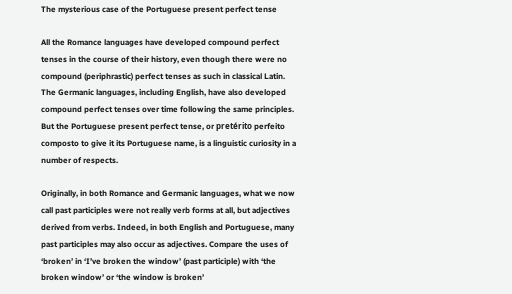The mysterious case of the Portuguese present perfect tense

All the Romance languages have developed compound perfect tenses in the course of their history, even though there were no compound (periphrastic) perfect tenses as such in classical Latin. The Germanic languages, including English, have also developed compound perfect tenses over time following the same principles. But the Portuguese present perfect tense, or pretérito perfeito composto to give it its Portuguese name, is a linguistic curiosity in a number of respects.

Originally, in both Romance and Germanic languages, what we now call past participles were not really verb forms at all, but adjectives derived from verbs. Indeed, in both English and Portuguese, many past participles may also occur as adjectives. Compare the uses of ‘broken’ in ‘I’ve broken the window’ (past participle) with ‘the broken window’ or ‘the window is broken’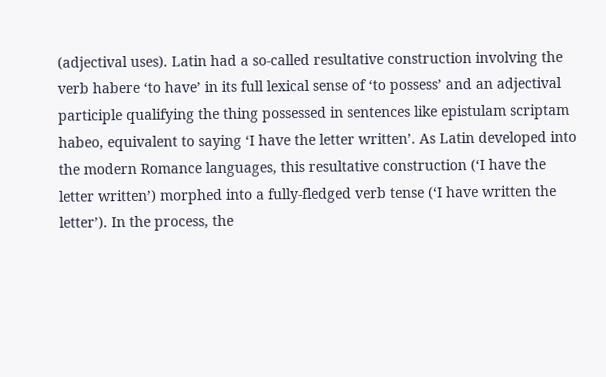(adjectival uses). Latin had a so-called resultative construction involving the verb habere ‘to have’ in its full lexical sense of ‘to possess’ and an adjectival participle qualifying the thing possessed in sentences like epistulam scriptam habeo, equivalent to saying ‘I have the letter written’. As Latin developed into the modern Romance languages, this resultative construction (‘I have the letter written’) morphed into a fully-fledged verb tense (‘I have written the letter’). In the process, the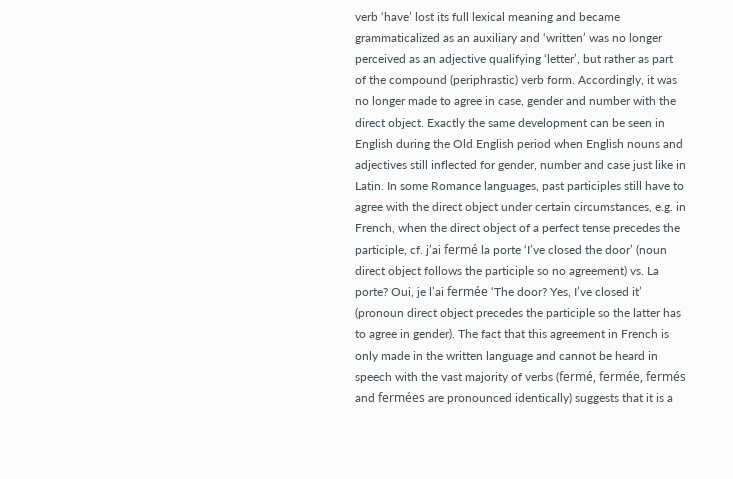verb ‘have’ lost its full lexical meaning and became grammaticalized as an auxiliary and ‘written’ was no longer perceived as an adjective qualifying ‘letter’, but rather as part of the compound (periphrastic) verb form. Accordingly, it was no longer made to agree in case, gender and number with the direct object. Exactly the same development can be seen in English during the Old English period when English nouns and adjectives still inflected for gender, number and case just like in Latin. In some Romance languages, past participles still have to agree with the direct object under certain circumstances, e.g. in French, when the direct object of a perfect tense precedes the participle, cf. j’ai fermé la porte ‘I’ve closed the door’ (noun direct object follows the participle so no agreement) vs. La porte? Oui, je l’ai fermée ‘The door? Yes, I’ve closed it’ (pronoun direct object precedes the participle so the latter has to agree in gender). The fact that this agreement in French is only made in the written language and cannot be heard in speech with the vast majority of verbs (fermé, fermée, fermés and fermées are pronounced identically) suggests that it is a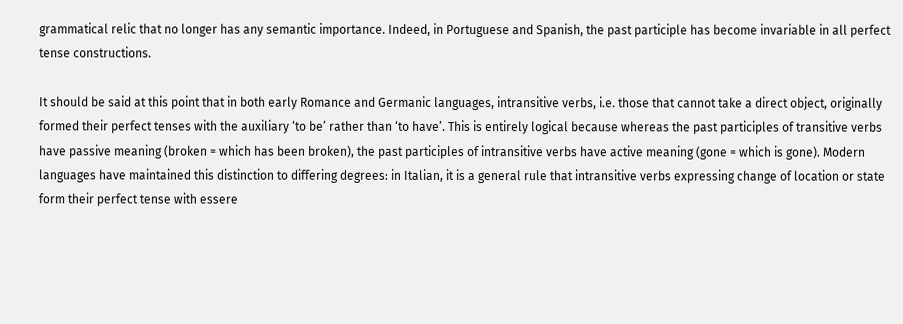grammatical relic that no longer has any semantic importance. Indeed, in Portuguese and Spanish, the past participle has become invariable in all perfect tense constructions.

It should be said at this point that in both early Romance and Germanic languages, intransitive verbs, i.e. those that cannot take a direct object, originally formed their perfect tenses with the auxiliary ‘to be’ rather than ‘to have’. This is entirely logical because whereas the past participles of transitive verbs have passive meaning (broken = which has been broken), the past participles of intransitive verbs have active meaning (gone = which is gone). Modern languages have maintained this distinction to differing degrees: in Italian, it is a general rule that intransitive verbs expressing change of location or state form their perfect tense with essere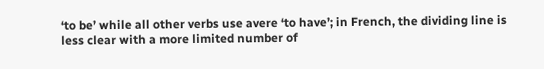‘to be’ while all other verbs use avere ‘to have’; in French, the dividing line is less clear with a more limited number of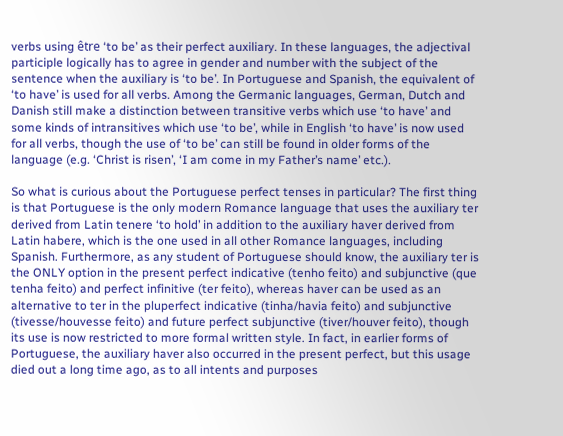verbs using être ‘to be’ as their perfect auxiliary. In these languages, the adjectival participle logically has to agree in gender and number with the subject of the sentence when the auxiliary is ‘to be’. In Portuguese and Spanish, the equivalent of ‘to have’ is used for all verbs. Among the Germanic languages, German, Dutch and Danish still make a distinction between transitive verbs which use ‘to have’ and some kinds of intransitives which use ‘to be’, while in English ‘to have’ is now used for all verbs, though the use of ‘to be’ can still be found in older forms of the language (e.g. ‘Christ is risen’, ‘I am come in my Father’s name’ etc.).

So what is curious about the Portuguese perfect tenses in particular? The first thing is that Portuguese is the only modern Romance language that uses the auxiliary ter derived from Latin tenere ‘to hold’ in addition to the auxiliary haver derived from Latin habere, which is the one used in all other Romance languages, including Spanish. Furthermore, as any student of Portuguese should know, the auxiliary ter is the ONLY option in the present perfect indicative (tenho feito) and subjunctive (que tenha feito) and perfect infinitive (ter feito), whereas haver can be used as an alternative to ter in the pluperfect indicative (tinha/havia feito) and subjunctive (tivesse/houvesse feito) and future perfect subjunctive (tiver/houver feito), though its use is now restricted to more formal written style. In fact, in earlier forms of Portuguese, the auxiliary haver also occurred in the present perfect, but this usage died out a long time ago, as to all intents and purposes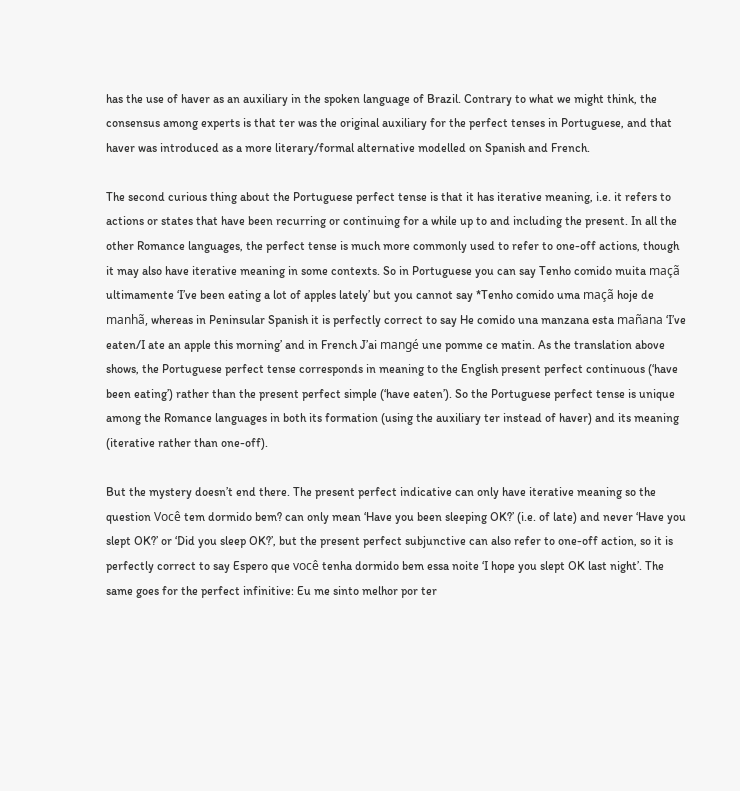has the use of haver as an auxiliary in the spoken language of Brazil. Contrary to what we might think, the consensus among experts is that ter was the original auxiliary for the perfect tenses in Portuguese, and that haver was introduced as a more literary/formal alternative modelled on Spanish and French.

The second curious thing about the Portuguese perfect tense is that it has iterative meaning, i.e. it refers to actions or states that have been recurring or continuing for a while up to and including the present. In all the other Romance languages, the perfect tense is much more commonly used to refer to one-off actions, though it may also have iterative meaning in some contexts. So in Portuguese you can say Tenho comido muita maçã ultimamente ‘I’ve been eating a lot of apples lately’ but you cannot say *Tenho comido uma maçã hoje de manhã, whereas in Peninsular Spanish it is perfectly correct to say He comido una manzana esta mañana ‘I’ve eaten/I ate an apple this morning’ and in French J’ai mangé une pomme ce matin. As the translation above shows, the Portuguese perfect tense corresponds in meaning to the English present perfect continuous (‘have been eating’) rather than the present perfect simple (‘have eaten’). So the Portuguese perfect tense is unique among the Romance languages in both its formation (using the auxiliary ter instead of haver) and its meaning (iterative rather than one-off).

But the mystery doesn’t end there. The present perfect indicative can only have iterative meaning so the question Você tem dormido bem? can only mean ‘Have you been sleeping OK?’ (i.e. of late) and never ‘Have you slept OK?’ or ‘Did you sleep OK?’, but the present perfect subjunctive can also refer to one-off action, so it is perfectly correct to say Espero que você tenha dormido bem essa noite ‘I hope you slept OK last night’. The same goes for the perfect infinitive: Eu me sinto melhor por ter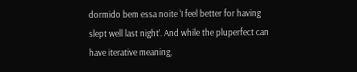dormido bem essa noite ‘I feel better for having slept well last night’. And while the pluperfect can have iterative meaning,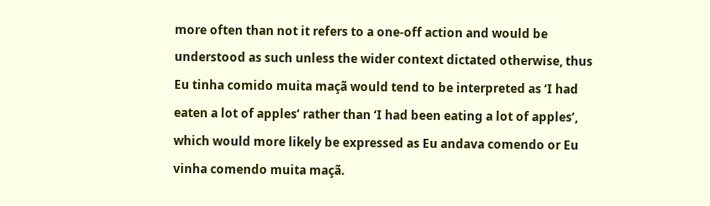more often than not it refers to a one-off action and would be understood as such unless the wider context dictated otherwise, thus Eu tinha comido muita maçã would tend to be interpreted as ‘I had eaten a lot of apples’ rather than ‘I had been eating a lot of apples’, which would more likely be expressed as Eu andava comendo or Eu vinha comendo muita maçã.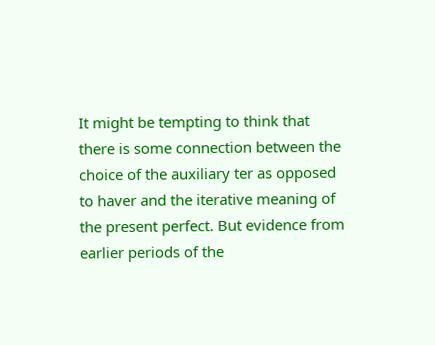It might be tempting to think that there is some connection between the choice of the auxiliary ter as opposed to haver and the iterative meaning of the present perfect. But evidence from earlier periods of the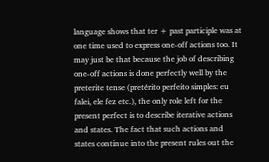language shows that ter + past participle was at one time used to express one-off actions too. It may just be that because the job of describing one-off actions is done perfectly well by the preterite tense (pretérito perfeito simples: eu falei, ele fez etc.), the only role left for the present perfect is to describe iterative actions and states. The fact that such actions and states continue into the present rules out the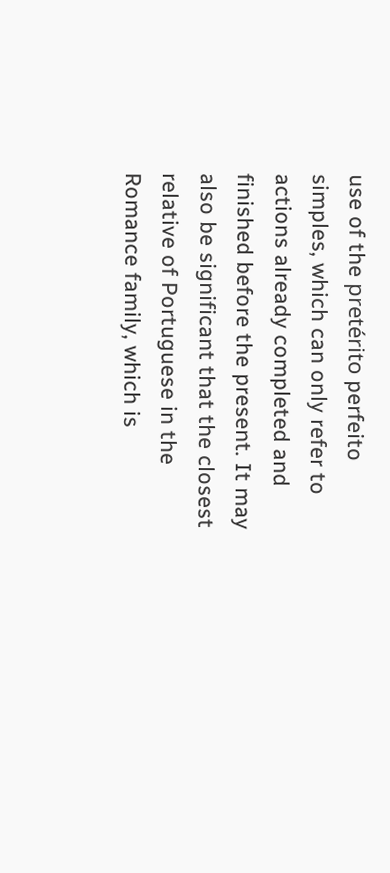use of the pretérito perfeito simples, which can only refer to actions already completed and finished before the present. It may also be significant that the closest relative of Portuguese in the Romance family, which is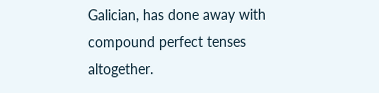Galician, has done away with compound perfect tenses altogether.